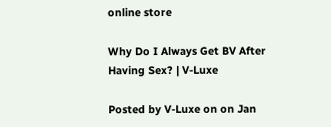online store

Why Do I Always Get BV After Having Sex? | V-Luxe

Posted by V-Luxe on on Jan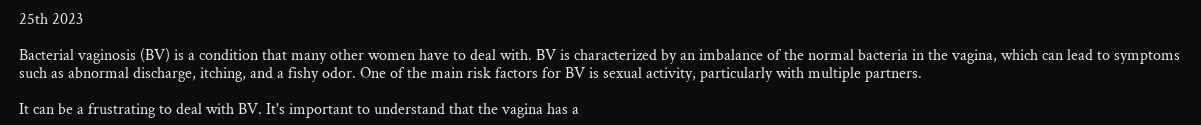25th 2023

Bacterial vaginosis (BV) is a condition that many other women have to deal with. BV is characterized by an imbalance of the normal bacteria in the vagina, which can lead to symptoms such as abnormal discharge, itching, and a fishy odor. One of the main risk factors for BV is sexual activity, particularly with multiple partners.

It can be a frustrating to deal with BV. It's important to understand that the vagina has a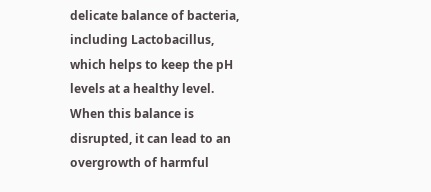delicate balance of bacteria, including Lactobacillus, which helps to keep the pH levels at a healthy level. When this balance is disrupted, it can lead to an overgrowth of harmful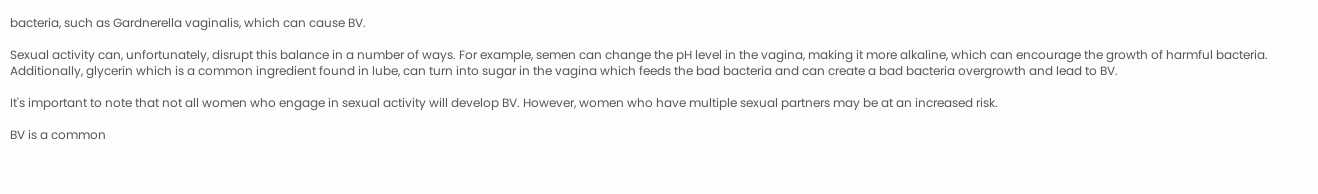bacteria, such as Gardnerella vaginalis, which can cause BV.

Sexual activity can, unfortunately, disrupt this balance in a number of ways. For example, semen can change the pH level in the vagina, making it more alkaline, which can encourage the growth of harmful bacteria. Additionally, glycerin which is a common ingredient found in lube, can turn into sugar in the vagina which feeds the bad bacteria and can create a bad bacteria overgrowth and lead to BV.

It's important to note that not all women who engage in sexual activity will develop BV. However, women who have multiple sexual partners may be at an increased risk.

BV is a common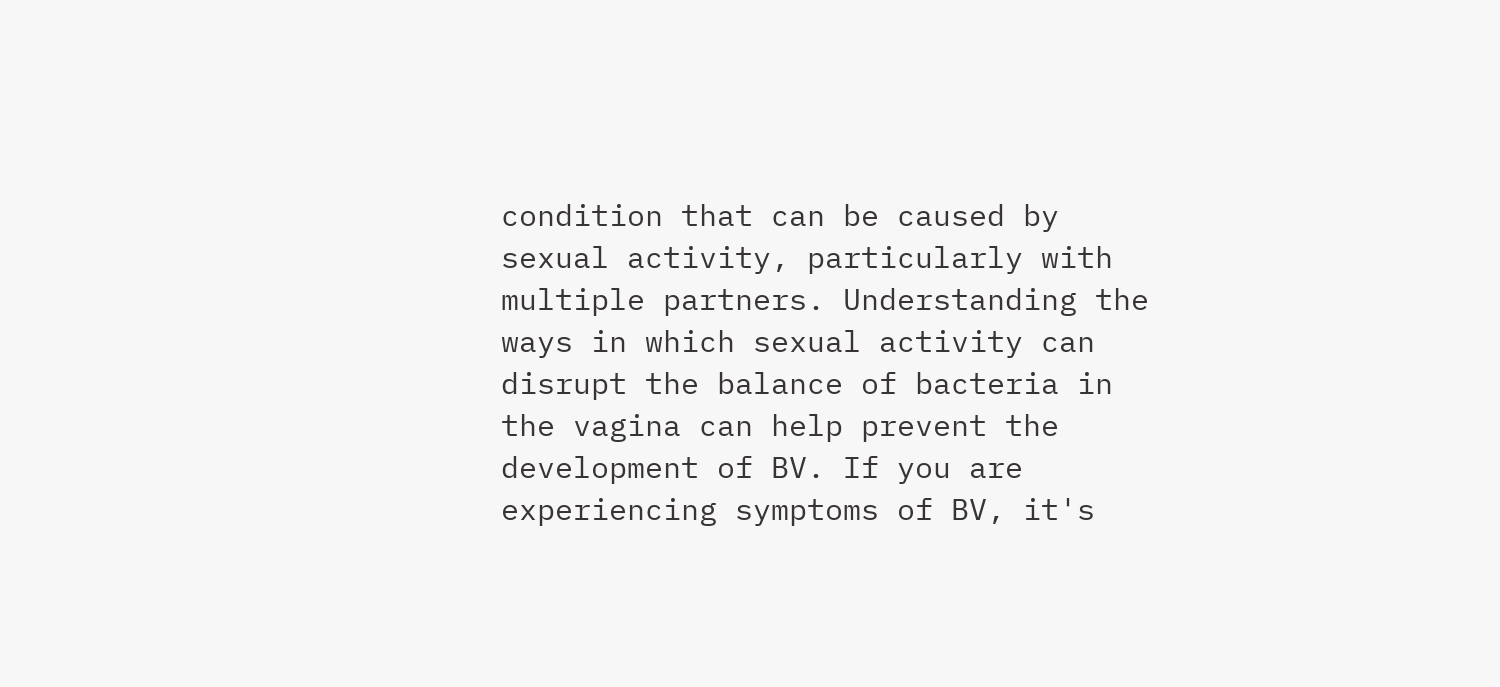condition that can be caused by sexual activity, particularly with multiple partners. Understanding the ways in which sexual activity can disrupt the balance of bacteria in the vagina can help prevent the development of BV. If you are experiencing symptoms of BV, it's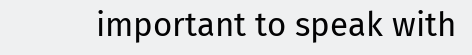important to speak with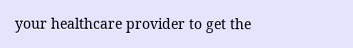your healthcare provider to get the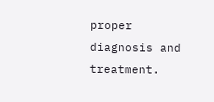proper diagnosis and treatment.